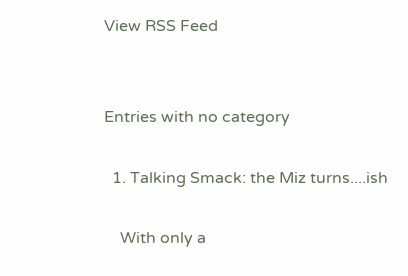View RSS Feed


Entries with no category

  1. Talking Smack: the Miz turns....ish

    With only a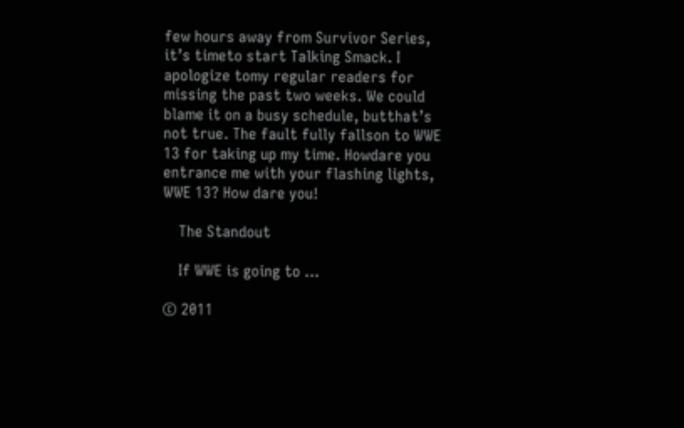few hours away from Survivor Series, it’s timeto start Talking Smack. I apologize tomy regular readers for missing the past two weeks. We could blame it on a busy schedule, butthat’s not true. The fault fully fallson to WWE 13 for taking up my time. Howdare you entrance me with your flashing lights, WWE 13? How dare you!

    The Standout

    If WWE is going to ...

© 2011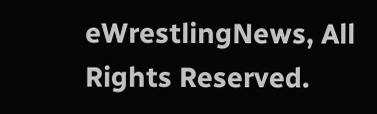eWrestlingNews, All Rights Reserved.